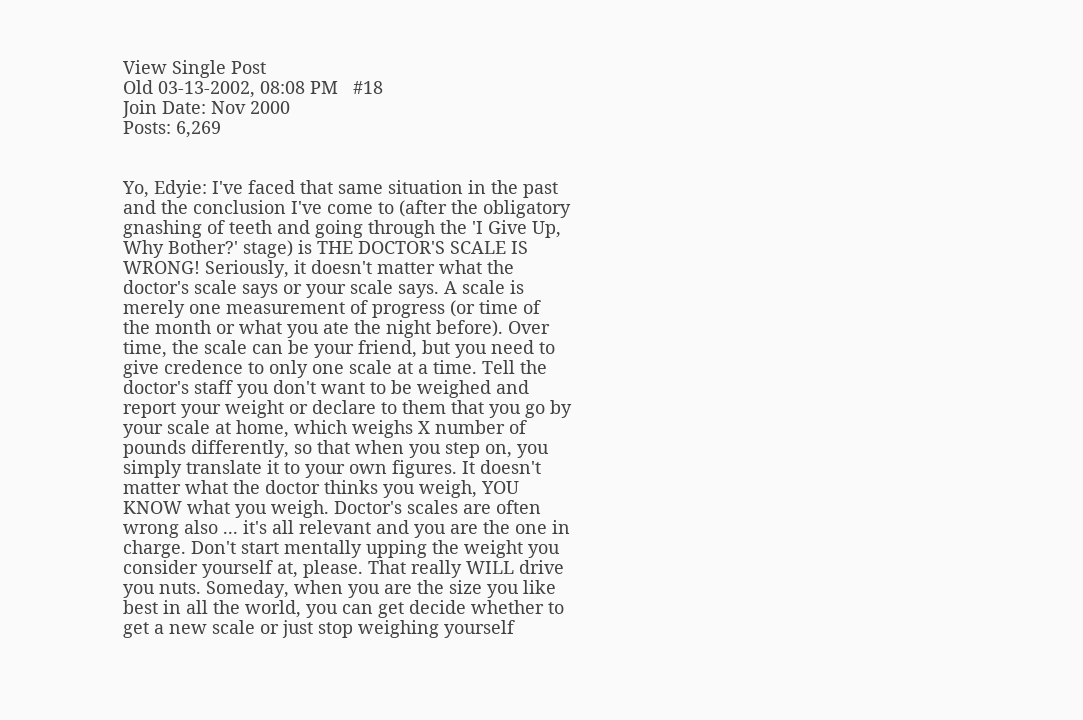View Single Post
Old 03-13-2002, 08:08 PM   #18
Join Date: Nov 2000
Posts: 6,269


Yo, Edyie: I've faced that same situation in the past and the conclusion I've come to (after the obligatory gnashing of teeth and going through the 'I Give Up, Why Bother?' stage) is THE DOCTOR'S SCALE IS WRONG! Seriously, it doesn't matter what the doctor's scale says or your scale says. A scale is merely one measurement of progress (or time of the month or what you ate the night before). Over time, the scale can be your friend, but you need to give credence to only one scale at a time. Tell the doctor's staff you don't want to be weighed and report your weight or declare to them that you go by your scale at home, which weighs X number of pounds differently, so that when you step on, you simply translate it to your own figures. It doesn't matter what the doctor thinks you weigh, YOU KNOW what you weigh. Doctor's scales are often wrong also ... it's all relevant and you are the one in charge. Don't start mentally upping the weight you consider yourself at, please. That really WILL drive you nuts. Someday, when you are the size you like best in all the world, you can get decide whether to get a new scale or just stop weighing yourself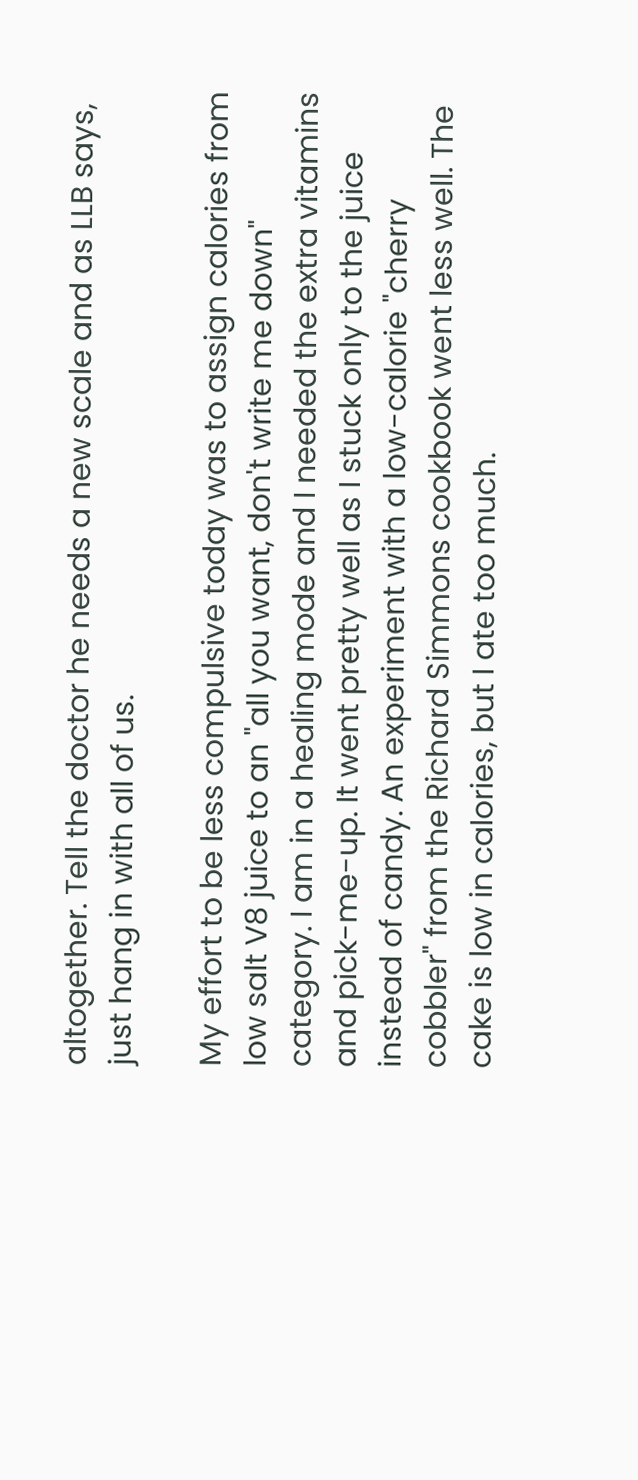altogether. Tell the doctor he needs a new scale and as LLB says, just hang in with all of us.

My effort to be less compulsive today was to assign calories from low salt V8 juice to an "all you want, don't write me down" category. I am in a healing mode and I needed the extra vitamins and pick-me-up. It went pretty well as I stuck only to the juice instead of candy. An experiment with a low-calorie "cherry cobbler" from the Richard Simmons cookbook went less well. The cake is low in calories, but I ate too much.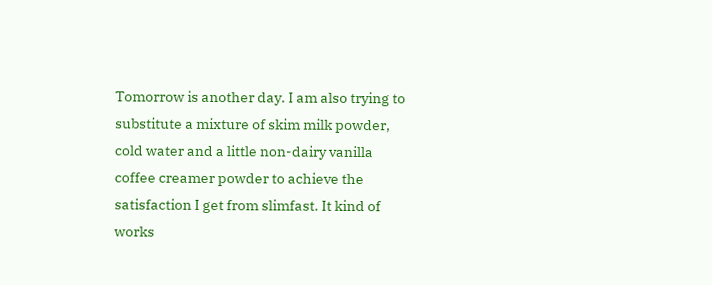Tomorrow is another day. I am also trying to substitute a mixture of skim milk powder, cold water and a little non-dairy vanilla coffee creamer powder to achieve the satisfaction I get from slimfast. It kind of works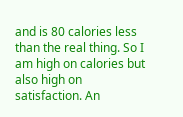and is 80 calories less than the real thing. So I am high on calories but also high on satisfaction. An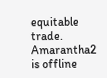equitable trade.
Amarantha2 is offline